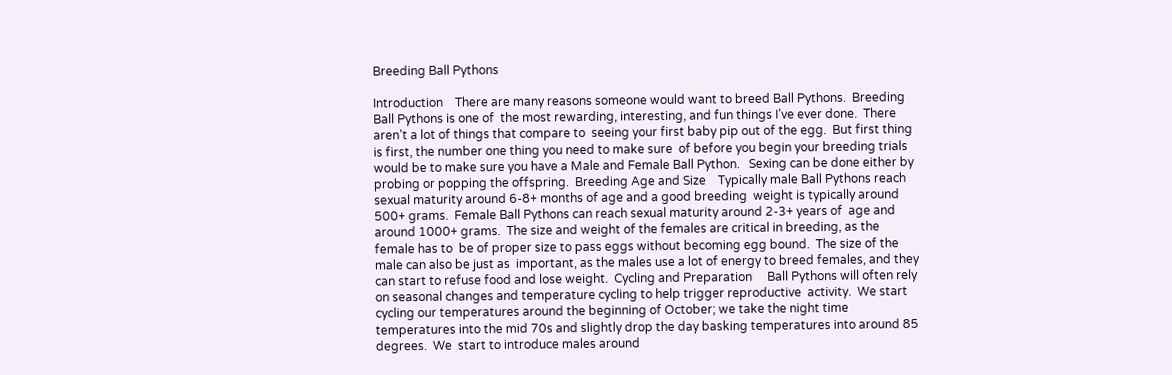Breeding Ball Pythons

Introduction    There are many reasons someone would want to breed Ball Pythons.  Breeding Ball Pythons is one of  the most rewarding, interesting, and fun things I’ve ever done.  There aren’t a lot of things that compare to  seeing your first baby pip out of the egg.  But first thing is first, the number one thing you need to make sure  of before you begin your breeding trials would be to make sure you have a Male and Female Ball Python.   Sexing can be done either by probing or popping the offspring.  Breeding Age and Size    Typically male Ball Pythons reach sexual maturity around 6‐8+ months of age and a good breeding  weight is typically around 500+ grams.  Female Ball Pythons can reach sexual maturity around 2‐3+ years of  age and around 1000+ grams.  The size and weight of the females are critical in breeding, as the female has to  be of proper size to pass eggs without becoming egg bound.  The size of the male can also be just as  important, as the males use a lot of energy to breed females, and they can start to refuse food and lose weight.  Cycling and Preparation     Ball Pythons will often rely on seasonal changes and temperature cycling to help trigger reproductive  activity.  We start cycling our temperatures around the beginning of October; we take the night time  temperatures into the mid 70s and slightly drop the day basking temperatures into around 85 degrees.  We  start to introduce males around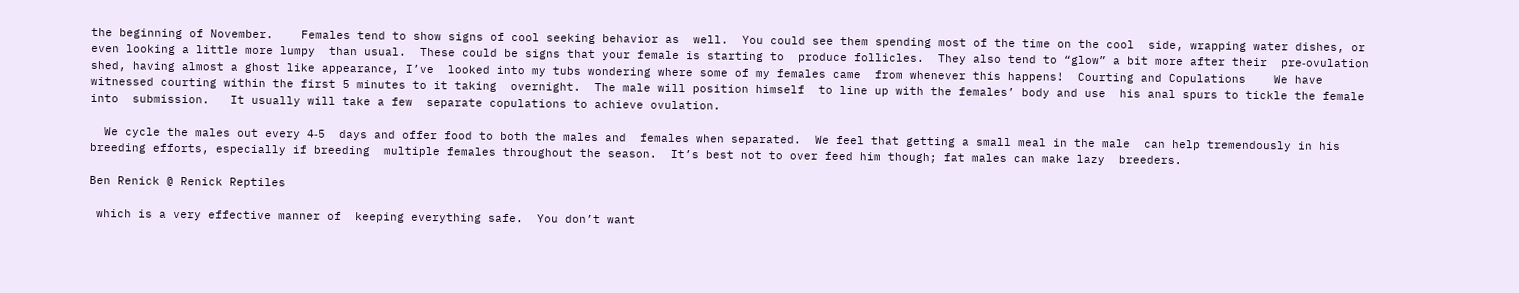the beginning of November.    Females tend to show signs of cool seeking behavior as  well.  You could see them spending most of the time on the cool  side, wrapping water dishes, or even looking a little more lumpy  than usual.  These could be signs that your female is starting to  produce follicles.  They also tend to “glow” a bit more after their  pre‐ovulation shed, having almost a ghost like appearance, I’ve  looked into my tubs wondering where some of my females came  from whenever this happens!  Courting and Copulations    We have witnessed courting within the first 5 minutes to it taking  overnight.  The male will position himself  to line up with the females’ body and use  his anal spurs to tickle the female into  submission.   It usually will take a few  separate copulations to achieve ovulation.

  We cycle the males out every 4‐5  days and offer food to both the males and  females when separated.  We feel that getting a small meal in the male  can help tremendously in his breeding efforts, especially if breeding  multiple females throughout the season.  It’s best not to over feed him though; fat males can make lazy  breeders.

Ben Renick @ Renick Reptiles

 which is a very effective manner of  keeping everything safe.  You don’t want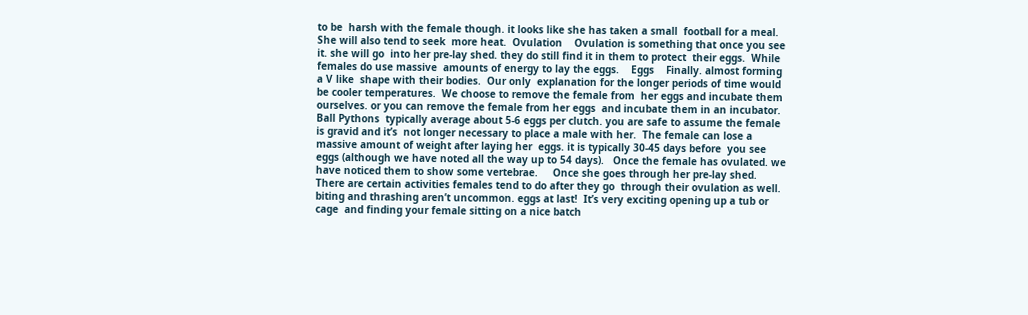to be  harsh with the female though. it looks like she has taken a small  football for a meal.  She will also tend to seek  more heat.  Ovulation    Ovulation is something that once you see it. she will go  into her pre‐lay shed. they do still find it in them to protect  their eggs.  While females do use massive  amounts of energy to lay the eggs.    Eggs    Finally. almost forming a V like  shape with their bodies.  Our only  explanation for the longer periods of time would be cooler temperatures.  We choose to remove the female from  her eggs and incubate them ourselves. or you can remove the female from her eggs  and incubate them in an incubator.  Ball Pythons  typically average about 5‐6 eggs per clutch. you are safe to assume the female is gravid and it’s  not longer necessary to place a male with her.  The female can lose a massive amount of weight after laying her  eggs. it is typically 30‐45 days before  you see eggs (although we have noted all the way up to 54 days).   Once the female has ovulated. we have noticed them to show some vertebrae.     Once she goes through her pre‐lay shed.  There are certain activities females tend to do after they go  through their ovulation as well. biting and thrashing aren’t uncommon. eggs at last!  It’s very exciting opening up a tub or cage  and finding your female sitting on a nice batch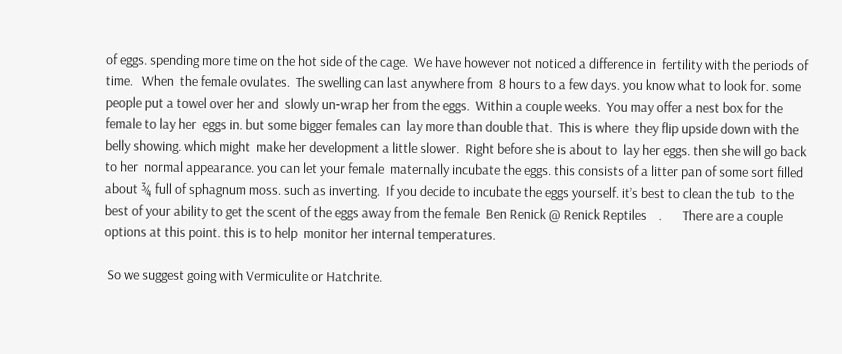of eggs. spending more time on the hot side of the cage.  We have however not noticed a difference in  fertility with the periods of time.   When  the female ovulates.  The swelling can last anywhere from  8 hours to a few days. you know what to look for. some people put a towel over her and  slowly un‐wrap her from the eggs.  Within a couple weeks.  You may offer a nest box for the female to lay her  eggs in. but some bigger females can  lay more than double that.  This is where  they flip upside down with the belly showing. which might  make her development a little slower.  Right before she is about to  lay her eggs. then she will go back to her  normal appearance. you can let your female  maternally incubate the eggs. this consists of a litter pan of some sort filled about ¾ full of sphagnum moss. such as inverting.  If you decide to incubate the eggs yourself. it’s best to clean the tub  to the best of your ability to get the scent of the eggs away from the female  Ben Renick @ Renick Reptiles    .       There are a couple options at this point. this is to help  monitor her internal temperatures.

 So we suggest going with Vermiculite or Hatchrite.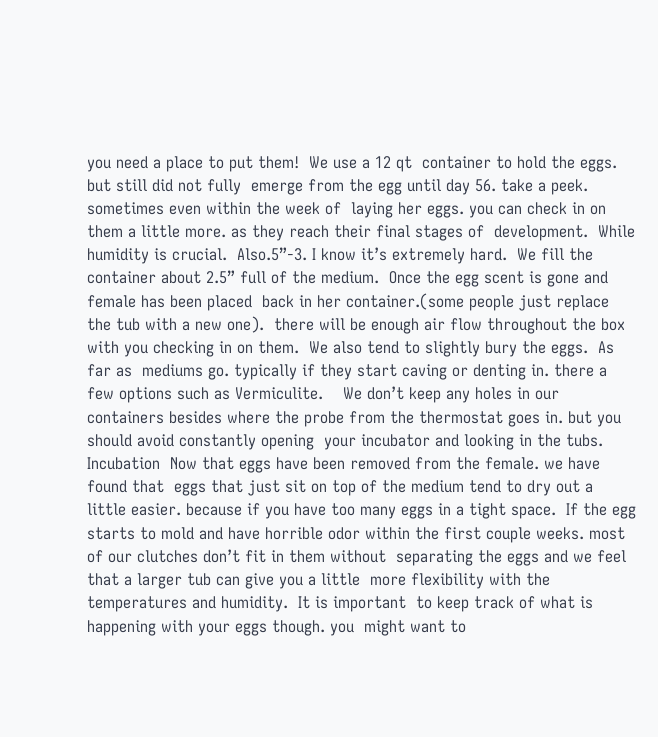you need a place to put them!  We use a 12 qt  container to hold the eggs. but still did not fully  emerge from the egg until day 56. take a peek. sometimes even within the week of  laying her eggs. you can check in on them a little more. as they reach their final stages of  development.  While  humidity is crucial.  Also.5”‐3. I know it’s extremely hard.  We fill the container about 2.5” full of the medium.  Once the egg scent is gone and female has been placed  back in her container.(some people just replace the tub with a new one).  there will be enough air flow throughout the box with you checking in on them.  We also tend to slightly bury the eggs.  As far as  mediums go. typically if they start caving or denting in. there a few options such as Vermiculite.    We don’t keep any holes in our containers besides where the probe from the thermostat goes in. but you should avoid constantly opening  your incubator and looking in the tubs.    Incubation  Now that eggs have been removed from the female. we have found that  eggs that just sit on top of the medium tend to dry out a little easier. because if you have too many eggs in a tight space.  If the egg starts to mold and have horrible odor within the first couple weeks. most of our clutches don’t fit in them without  separating the eggs and we feel that a larger tub can give you a little  more flexibility with the temperatures and humidity.  It is important  to keep track of what is happening with your eggs though. you  might want to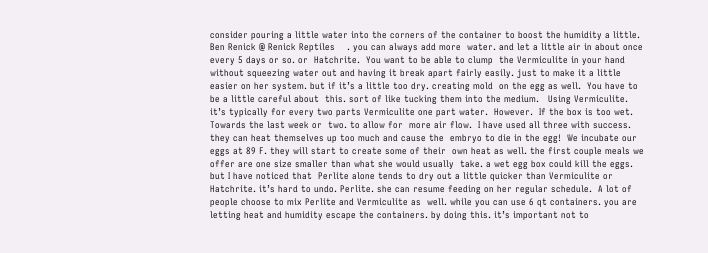consider pouring a little water into the corners of the container to boost the humidity a little.       Ben Renick @ Renick Reptiles    . you can always add more  water. and let a little air in about once every 5 days or so. or  Hatchrite.  You want to be able to clump  the Vermiculite in your hand without squeezing water out and having it break apart fairly easily. just to make it a little easier on her system. but if it’s a little too dry. creating mold  on the egg as well.  You have to be a little careful about  this. sort of like tucking them into the medium.   Using Vermiculite. it’s typically for every two parts Vermiculite one part water.  However.  If the box is too wet.  Towards the last week or  two. to allow for  more air flow.  I have used all three with success.  they can heat themselves up too much and cause the  embryo to die in the egg!  We incubate our eggs at 89 F. they will start to create some of their  own heat as well. the first couple meals we offer are one size smaller than what she would usually  take. a wet egg box could kill the eggs. but I have noticed that  Perlite alone tends to dry out a little quicker than Vermiculite or  Hatchrite. it’s hard to undo. Perlite. she can resume feeding on her regular schedule.  A lot of people choose to mix Perlite and Vermiculite as  well. while you can use 6 qt containers. you are letting heat and humidity escape the containers. by doing this. it’s important not to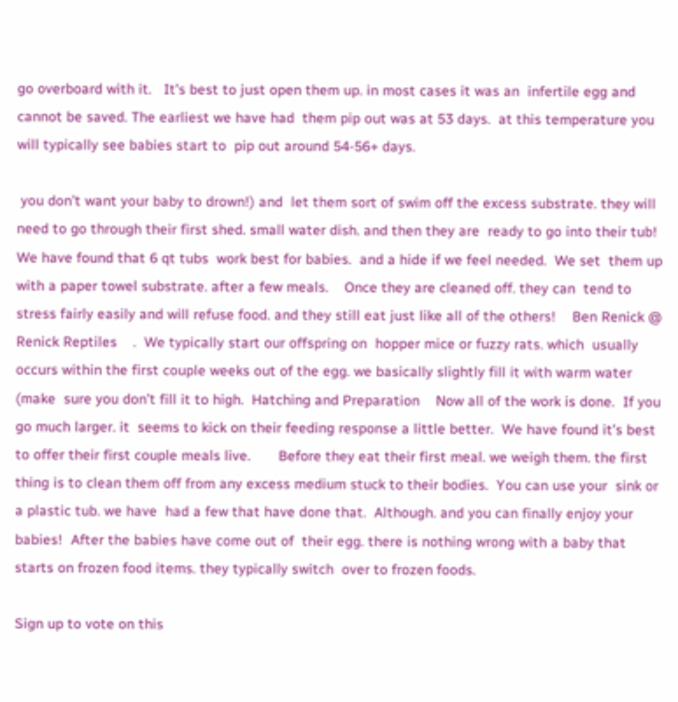go overboard with it.   It’s best to just open them up. in most cases it was an  infertile egg and cannot be saved. The earliest we have had  them pip out was at 53 days.  at this temperature you will typically see babies start to  pip out around 54‐56+ days.

 you don’t want your baby to drown!) and  let them sort of swim off the excess substrate. they will need to go through their first shed. small water dish. and then they are  ready to go into their tub!  We have found that 6 qt tubs  work best for babies.  and a hide if we feel needed.  We set  them up with a paper towel substrate. after a few meals.    Once they are cleaned off. they can  tend to stress fairly easily and will refuse food. and they still eat just like all of the others!    Ben Renick @ Renick Reptiles    .  We typically start our offspring on  hopper mice or fuzzy rats. which  usually occurs within the first couple weeks out of the egg. we basically slightly fill it with warm water (make  sure you don’t fill it to high.  Hatching and Preparation    Now all of the work is done.  If you go much larger. it  seems to kick on their feeding response a little better.  We have found it’s best to offer their first couple meals live.       Before they eat their first meal. we weigh them. the first thing is to clean them off from any excess medium stuck to their bodies.  You can use your  sink or a plastic tub. we have  had a few that have done that.  Although. and you can finally enjoy your babies!  After the babies have come out of  their egg. there is nothing wrong with a baby that starts on frozen food items. they typically switch  over to frozen foods.

Sign up to vote on this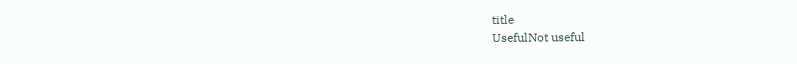title
UsefulNot useful